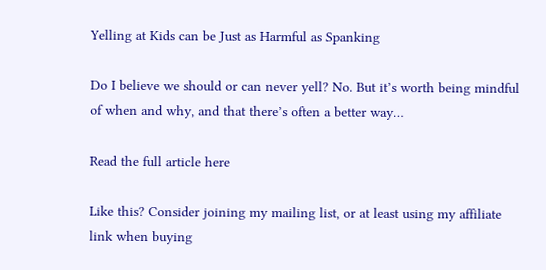Yelling at Kids can be Just as Harmful as Spanking

Do I believe we should or can never yell? No. But it’s worth being mindful of when and why, and that there’s often a better way…

Read the full article here

Like this? Consider joining my mailing list, or at least using my affiliate link when buying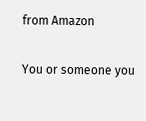from Amazon

You or someone you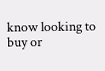know looking to buy or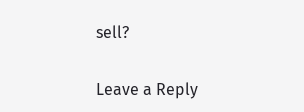sell?

Leave a Reply